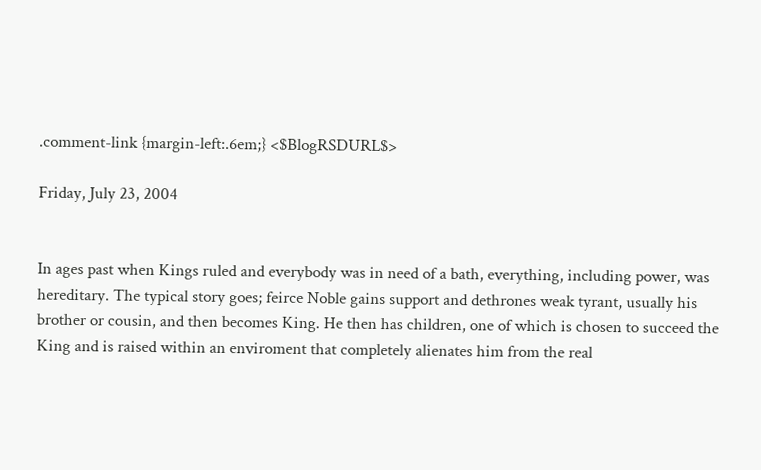.comment-link {margin-left:.6em;} <$BlogRSDURL$>

Friday, July 23, 2004


In ages past when Kings ruled and everybody was in need of a bath, everything, including power, was hereditary. The typical story goes; feirce Noble gains support and dethrones weak tyrant, usually his brother or cousin, and then becomes King. He then has children, one of which is chosen to succeed the King and is raised within an enviroment that completely alienates him from the real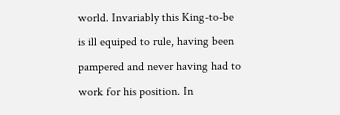world. Invariably this King-to-be is ill equiped to rule, having been pampered and never having had to work for his position. In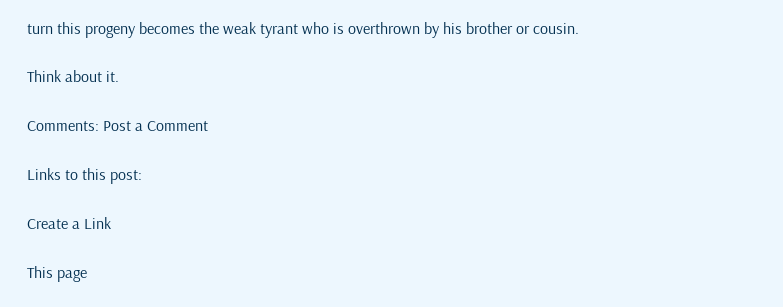turn this progeny becomes the weak tyrant who is overthrown by his brother or cousin.

Think about it.

Comments: Post a Comment

Links to this post:

Create a Link

This page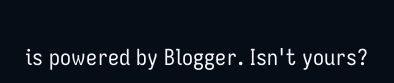is powered by Blogger. Isn't yours?